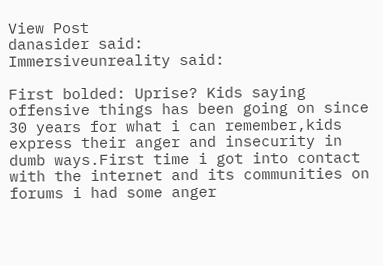View Post
danasider said:
Immersiveunreality said:

First bolded: Uprise? Kids saying offensive things has been going on since 30 years for what i can remember,kids express their anger and insecurity in dumb ways.First time i got into contact with the internet and its communities on forums i had some anger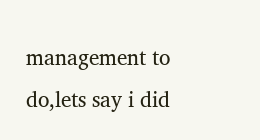management to do,lets say i did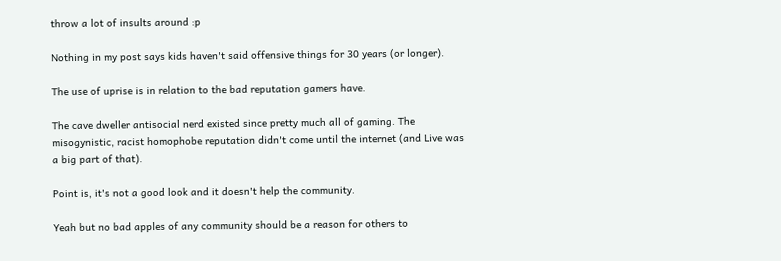throw a lot of insults around :p

Nothing in my post says kids haven't said offensive things for 30 years (or longer).

The use of uprise is in relation to the bad reputation gamers have.

The cave dweller antisocial nerd existed since pretty much all of gaming. The misogynistic, racist homophobe reputation didn't come until the internet (and Live was a big part of that).

Point is, it's not a good look and it doesn't help the community.

Yeah but no bad apples of any community should be a reason for others to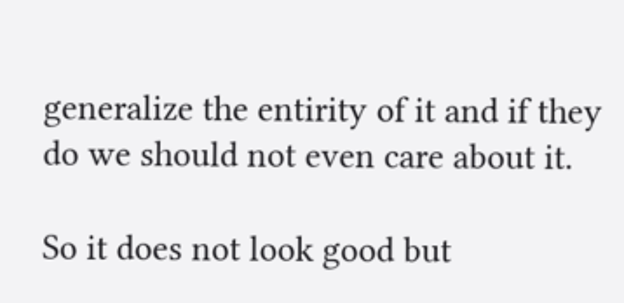generalize the entirity of it and if they do we should not even care about it.

So it does not look good but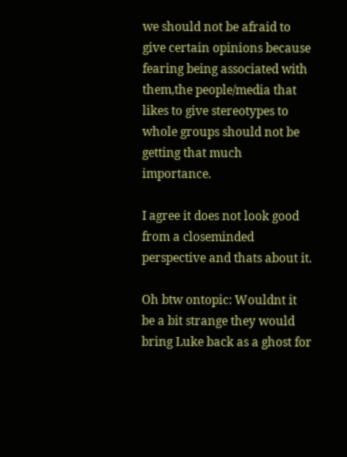we should not be afraid to give certain opinions because fearing being associated with them,the people/media that likes to give stereotypes to whole groups should not be getting that much importance.

I agree it does not look good from a closeminded perspective and thats about it.

Oh btw ontopic: Wouldnt it be a bit strange they would bring Luke back as a ghost for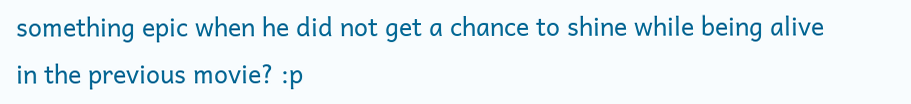something epic when he did not get a chance to shine while being alive in the previous movie? :p